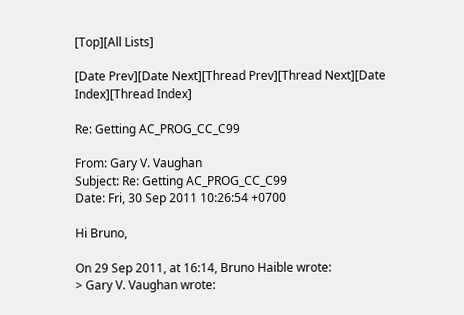[Top][All Lists]

[Date Prev][Date Next][Thread Prev][Thread Next][Date Index][Thread Index]

Re: Getting AC_PROG_CC_C99

From: Gary V. Vaughan
Subject: Re: Getting AC_PROG_CC_C99
Date: Fri, 30 Sep 2011 10:26:54 +0700

Hi Bruno,

On 29 Sep 2011, at 16:14, Bruno Haible wrote:
> Gary V. Vaughan wrote: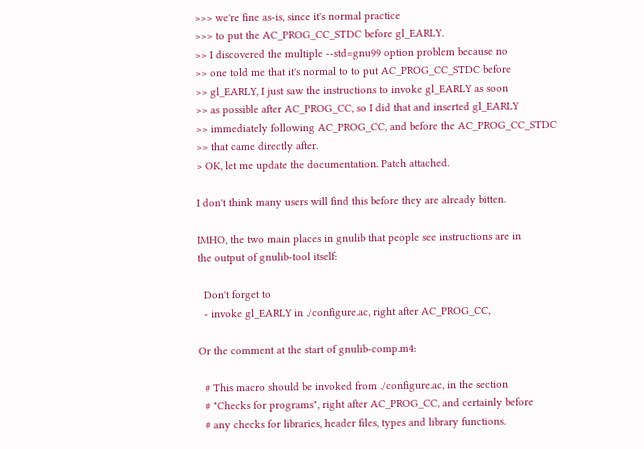>>> we're fine as-is, since it's normal practice
>>> to put the AC_PROG_CC_STDC before gl_EARLY.
>> I discovered the multiple --std=gnu99 option problem because no
>> one told me that it's normal to to put AC_PROG_CC_STDC before
>> gl_EARLY, I just saw the instructions to invoke gl_EARLY as soon
>> as possible after AC_PROG_CC, so I did that and inserted gl_EARLY
>> immediately following AC_PROG_CC, and before the AC_PROG_CC_STDC
>> that came directly after.
> OK, let me update the documentation. Patch attached.

I don't think many users will find this before they are already bitten.

IMHO, the two main places in gnulib that people see instructions are in
the output of gnulib-tool itself:

  Don't forget to
  - invoke gl_EARLY in ./configure.ac, right after AC_PROG_CC,

Or the comment at the start of gnulib-comp.m4:

  # This macro should be invoked from ./configure.ac, in the section
  # "Checks for programs", right after AC_PROG_CC, and certainly before
  # any checks for libraries, header files, types and library functions.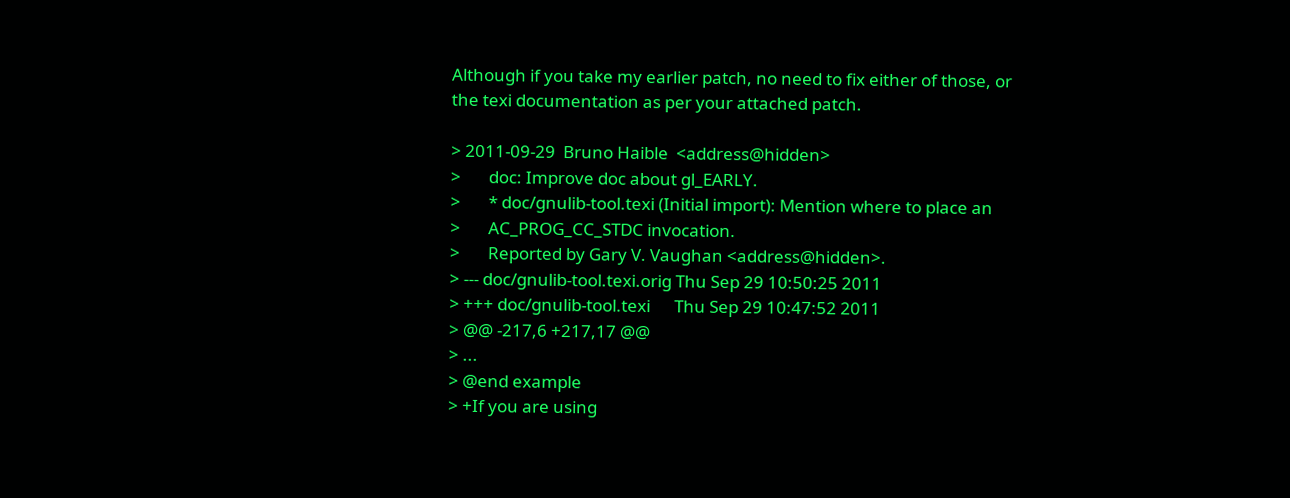Although if you take my earlier patch, no need to fix either of those, or
the texi documentation as per your attached patch.

> 2011-09-29  Bruno Haible  <address@hidden>
>       doc: Improve doc about gl_EARLY.
>       * doc/gnulib-tool.texi (Initial import): Mention where to place an
>       AC_PROG_CC_STDC invocation.
>       Reported by Gary V. Vaughan <address@hidden>.
> --- doc/gnulib-tool.texi.orig Thu Sep 29 10:50:25 2011
> +++ doc/gnulib-tool.texi      Thu Sep 29 10:47:52 2011
> @@ -217,6 +217,17 @@
> ...
> @end example
> +If you are using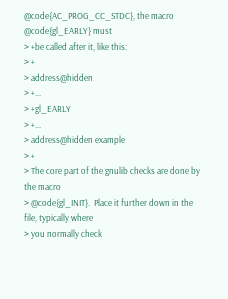@code{AC_PROG_CC_STDC}, the macro @code{gl_EARLY} must
> +be called after it, like this:
> +
> address@hidden
> +...
> +gl_EARLY
> +...
> address@hidden example
> +
> The core part of the gnulib checks are done by the macro
> @code{gl_INIT}.  Place it further down in the file, typically where
> you normally check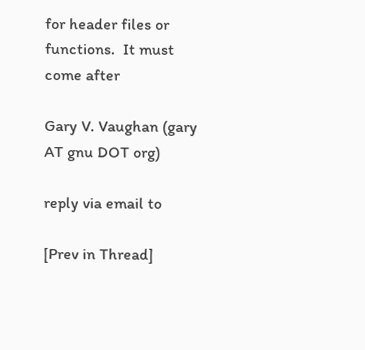for header files or functions.  It must come after

Gary V. Vaughan (gary AT gnu DOT org)

reply via email to

[Prev in Thread]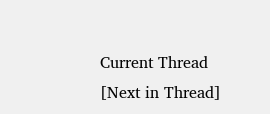Current Thread [Next in Thread]